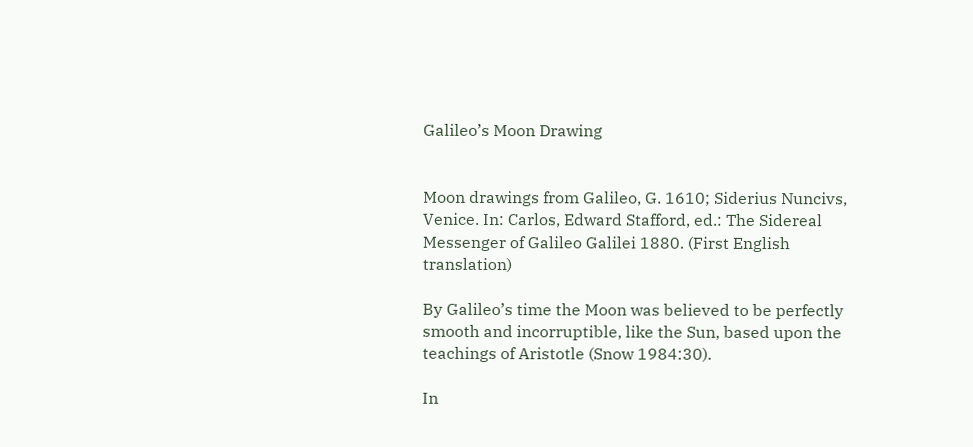Galileo’s Moon Drawing


Moon drawings from Galileo, G. 1610; Siderius Nuncivs, Venice. In: Carlos, Edward Stafford, ed.: The Sidereal Messenger of Galileo Galilei 1880. (First English translation)

By Galileo’s time the Moon was believed to be perfectly smooth and incorruptible, like the Sun, based upon the teachings of Aristotle (Snow 1984:30).

In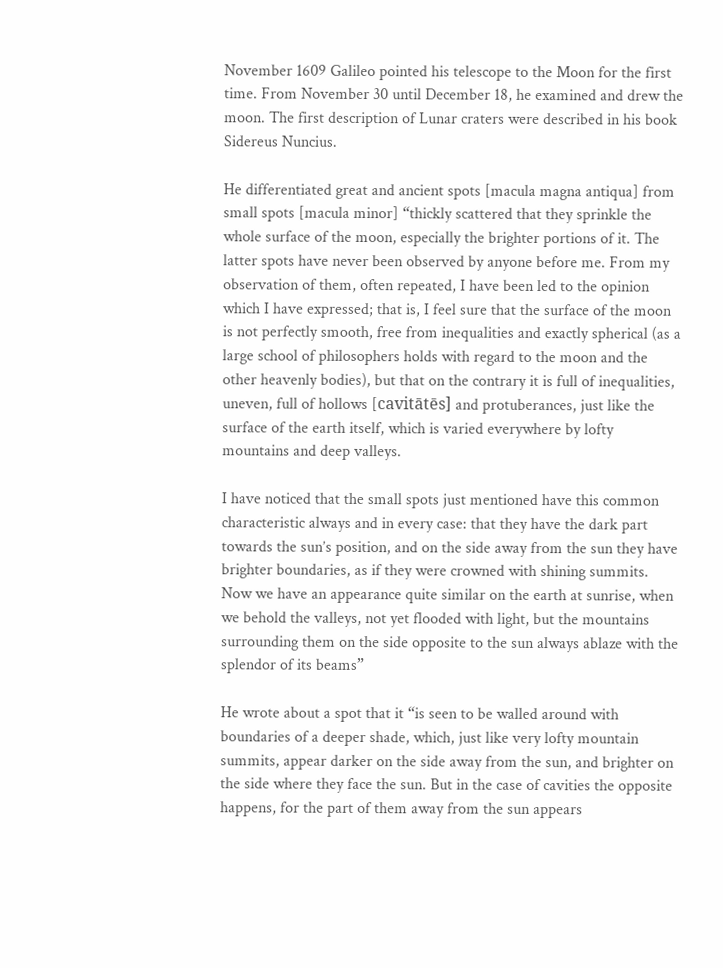November 1609 Galileo pointed his telescope to the Moon for the first time. From November 30 until December 18, he examined and drew the moon. The first description of Lunar craters were described in his book Sidereus Nuncius.

He differentiated great and ancient spots [macula magna antiqua] from small spots [macula minor] “thickly scattered that they sprinkle the whole surface of the moon, especially the brighter portions of it. The latter spots have never been observed by anyone before me. From my observation of them, often repeated, I have been led to the opinion which I have expressed; that is, I feel sure that the surface of the moon is not perfectly smooth, free from inequalities and exactly spherical (as a large school of philosophers holds with regard to the moon and the other heavenly bodies), but that on the contrary it is full of inequalities, uneven, full of hollows [cavitātēs] and protuberances, just like the surface of the earth itself, which is varied everywhere by lofty mountains and deep valleys.

I have noticed that the small spots just mentioned have this common characteristic always and in every case: that they have the dark part towards the sun’s position, and on the side away from the sun they have brighter boundaries, as if they were crowned with shining summits. Now we have an appearance quite similar on the earth at sunrise, when we behold the valleys, not yet flooded with light, but the mountains surrounding them on the side opposite to the sun always ablaze with the splendor of its beams”

He wrote about a spot that it “is seen to be walled around with boundaries of a deeper shade, which, just like very lofty mountain summits, appear darker on the side away from the sun, and brighter on the side where they face the sun. But in the case of cavities the opposite happens, for the part of them away from the sun appears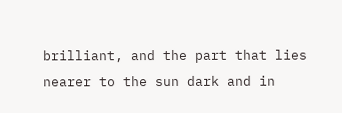brilliant, and the part that lies nearer to the sun dark and in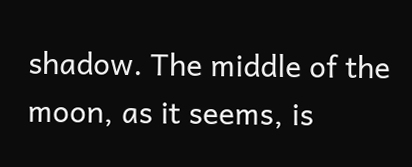shadow. The middle of the moon, as it seems, is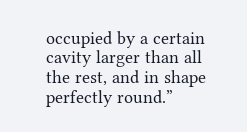occupied by a certain cavity larger than all the rest, and in shape perfectly round.”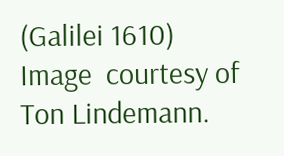(Galilei 1610)
Image  courtesy of Ton Lindemann.